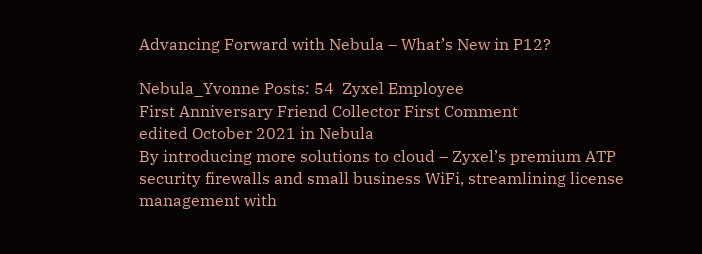Advancing Forward with Nebula – What’s New in P12?

Nebula_Yvonne Posts: 54  Zyxel Employee
First Anniversary Friend Collector First Comment
edited October 2021 in Nebula
By introducing more solutions to cloud – Zyxel’s premium ATP security firewalls and small business WiFi, streamlining license management with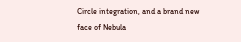Circle integration, and a brand new face of Nebula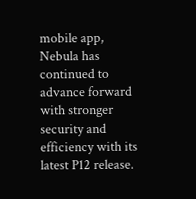mobile app, Nebula has continued to advance forward with stronger security and efficiency with its latest P12 release.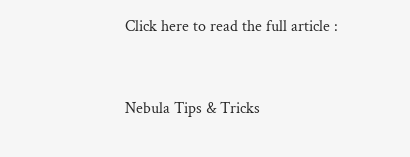Click here to read the full article :


Nebula Tips & Tricks